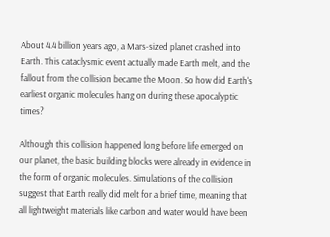About 4.4 billion years ago, a Mars-sized planet crashed into Earth. This cataclysmic event actually made Earth melt, and the fallout from the collision became the Moon. So how did Earth's earliest organic molecules hang on during these apocalyptic times?

Although this collision happened long before life emerged on our planet, the basic building blocks were already in evidence in the form of organic molecules. Simulations of the collision suggest that Earth really did melt for a brief time, meaning that all lightweight materials like carbon and water would have been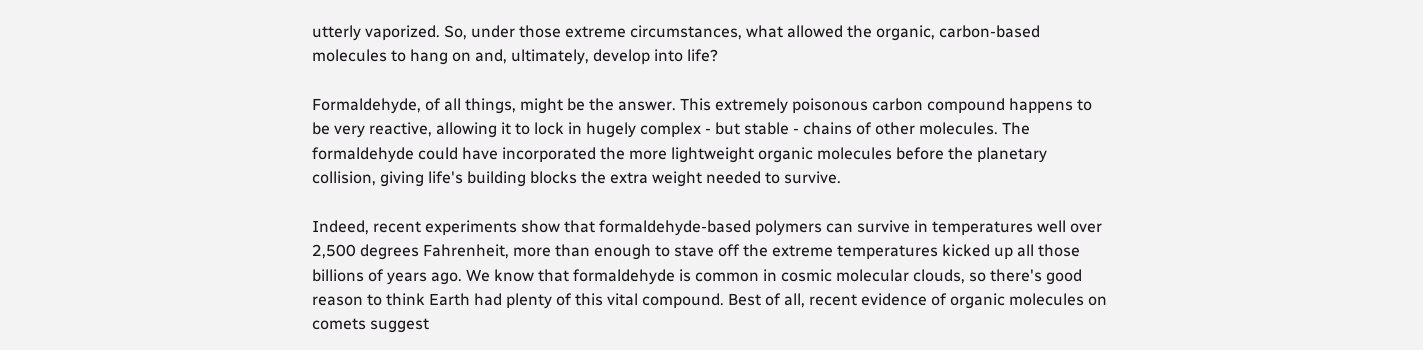utterly vaporized. So, under those extreme circumstances, what allowed the organic, carbon-based molecules to hang on and, ultimately, develop into life?

Formaldehyde, of all things, might be the answer. This extremely poisonous carbon compound happens to be very reactive, allowing it to lock in hugely complex - but stable - chains of other molecules. The formaldehyde could have incorporated the more lightweight organic molecules before the planetary collision, giving life's building blocks the extra weight needed to survive.

Indeed, recent experiments show that formaldehyde-based polymers can survive in temperatures well over 2,500 degrees Fahrenheit, more than enough to stave off the extreme temperatures kicked up all those billions of years ago. We know that formaldehyde is common in cosmic molecular clouds, so there's good reason to think Earth had plenty of this vital compound. Best of all, recent evidence of organic molecules on comets suggest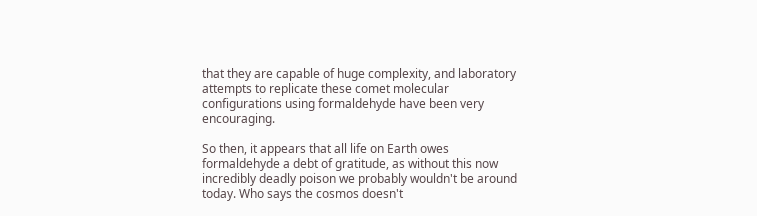that they are capable of huge complexity, and laboratory attempts to replicate these comet molecular configurations using formaldehyde have been very encouraging.

So then, it appears that all life on Earth owes formaldehyde a debt of gratitude, as without this now incredibly deadly poison we probably wouldn't be around today. Who says the cosmos doesn't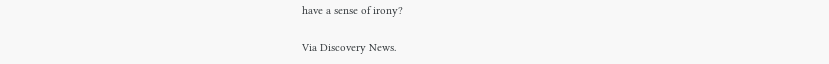have a sense of irony?

Via Discovery News.